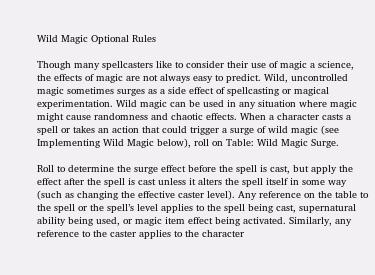Wild Magic Optional Rules

Though many spellcasters like to consider their use of magic a science, the effects of magic are not always easy to predict. Wild, uncontrolled magic sometimes surges as a side effect of spellcasting or magical experimentation. Wild magic can be used in any situation where magic might cause randomness and chaotic effects. When a character casts a spell or takes an action that could trigger a surge of wild magic (see Implementing Wild Magic below), roll on Table: Wild Magic Surge.

Roll to determine the surge effect before the spell is cast, but apply the effect after the spell is cast unless it alters the spell itself in some way (such as changing the effective caster level). Any reference on the table to the spell or the spell’s level applies to the spell being cast, supernatural ability being used, or magic item effect being activated. Similarly, any reference to the caster applies to the character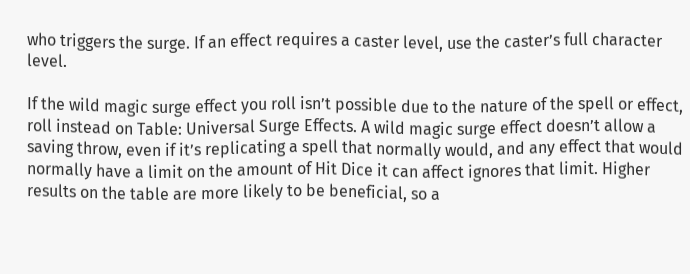who triggers the surge. If an effect requires a caster level, use the caster’s full character level.

If the wild magic surge effect you roll isn’t possible due to the nature of the spell or effect, roll instead on Table: Universal Surge Effects. A wild magic surge effect doesn’t allow a saving throw, even if it’s replicating a spell that normally would, and any effect that would normally have a limit on the amount of Hit Dice it can affect ignores that limit. Higher results on the table are more likely to be beneficial, so a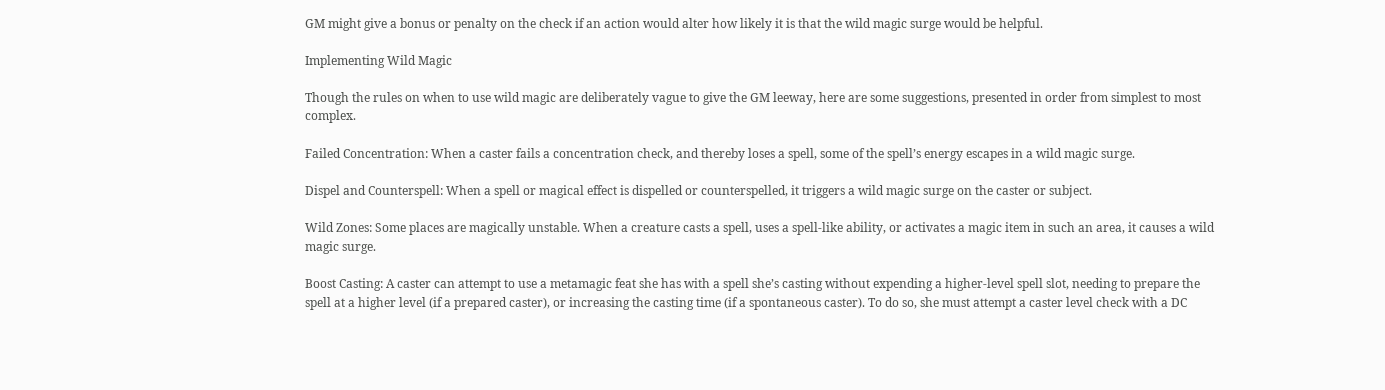GM might give a bonus or penalty on the check if an action would alter how likely it is that the wild magic surge would be helpful.

Implementing Wild Magic

Though the rules on when to use wild magic are deliberately vague to give the GM leeway, here are some suggestions, presented in order from simplest to most complex.

Failed Concentration: When a caster fails a concentration check, and thereby loses a spell, some of the spell’s energy escapes in a wild magic surge.

Dispel and Counterspell: When a spell or magical effect is dispelled or counterspelled, it triggers a wild magic surge on the caster or subject.

Wild Zones: Some places are magically unstable. When a creature casts a spell, uses a spell-like ability, or activates a magic item in such an area, it causes a wild magic surge.

Boost Casting: A caster can attempt to use a metamagic feat she has with a spell she’s casting without expending a higher-level spell slot, needing to prepare the spell at a higher level (if a prepared caster), or increasing the casting time (if a spontaneous caster). To do so, she must attempt a caster level check with a DC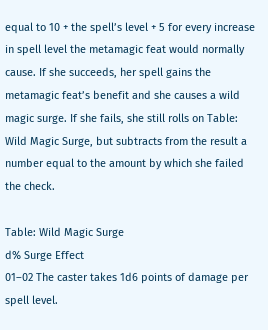equal to 10 + the spell’s level + 5 for every increase in spell level the metamagic feat would normally cause. If she succeeds, her spell gains the metamagic feat’s benefit and she causes a wild magic surge. If she fails, she still rolls on Table: Wild Magic Surge, but subtracts from the result a number equal to the amount by which she failed the check.

Table: Wild Magic Surge
d% Surge Effect
01–02 The caster takes 1d6 points of damage per spell level.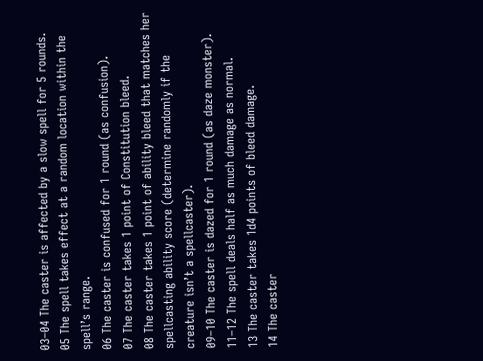03–04 The caster is affected by a slow spell for 5 rounds.
05 The spell takes effect at a random location within the spell’s range.
06 The caster is confused for 1 round (as confusion).
07 The caster takes 1 point of Constitution bleed.
08 The caster takes 1 point of ability bleed that matches her spellcasting ability score (determine randomly if the creature isn’t a spellcaster).
09–10 The caster is dazed for 1 round (as daze monster).
11–12 The spell deals half as much damage as normal.
13 The caster takes 1d4 points of bleed damage.
14 The caster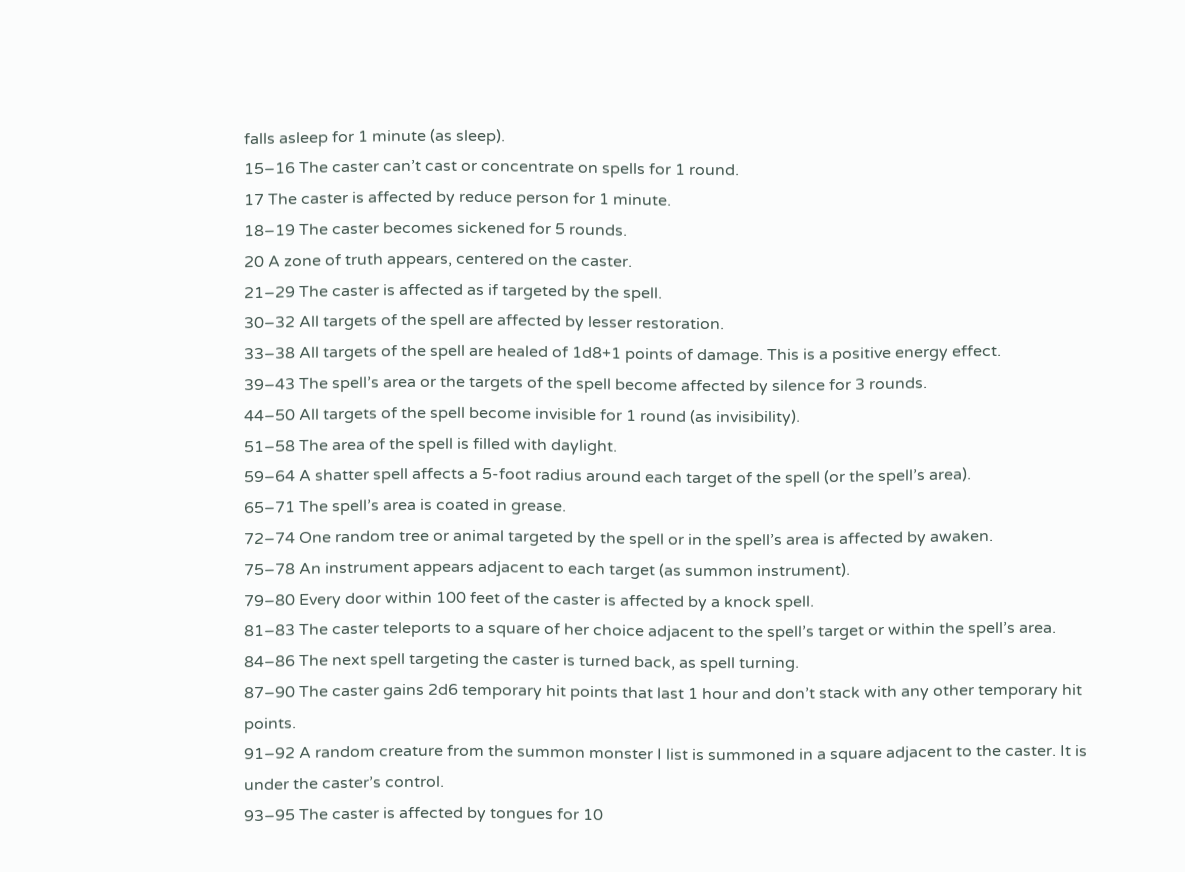falls asleep for 1 minute (as sleep).
15–16 The caster can’t cast or concentrate on spells for 1 round.
17 The caster is affected by reduce person for 1 minute.
18–19 The caster becomes sickened for 5 rounds.
20 A zone of truth appears, centered on the caster.
21–29 The caster is affected as if targeted by the spell.
30–32 All targets of the spell are affected by lesser restoration.
33–38 All targets of the spell are healed of 1d8+1 points of damage. This is a positive energy effect.
39–43 The spell’s area or the targets of the spell become affected by silence for 3 rounds.
44–50 All targets of the spell become invisible for 1 round (as invisibility).
51–58 The area of the spell is filled with daylight.
59–64 A shatter spell affects a 5-foot radius around each target of the spell (or the spell’s area).
65–71 The spell’s area is coated in grease.
72–74 One random tree or animal targeted by the spell or in the spell’s area is affected by awaken.
75–78 An instrument appears adjacent to each target (as summon instrument).
79–80 Every door within 100 feet of the caster is affected by a knock spell.
81–83 The caster teleports to a square of her choice adjacent to the spell’s target or within the spell’s area.
84–86 The next spell targeting the caster is turned back, as spell turning.
87–90 The caster gains 2d6 temporary hit points that last 1 hour and don’t stack with any other temporary hit points.
91–92 A random creature from the summon monster I list is summoned in a square adjacent to the caster. It is under the caster’s control.
93–95 The caster is affected by tongues for 10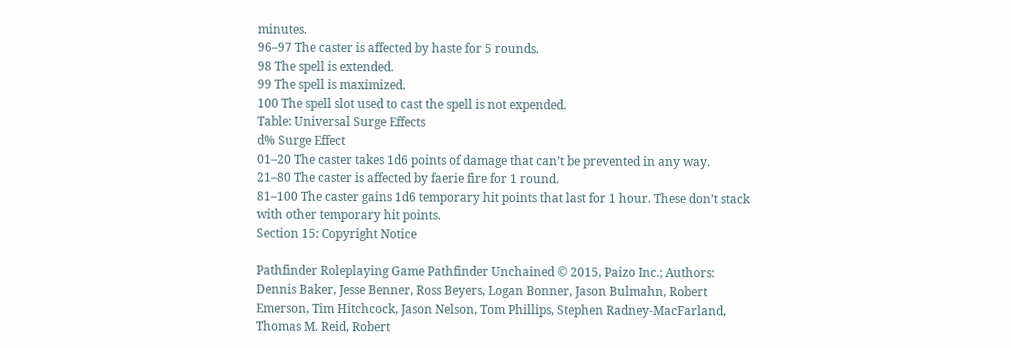minutes.
96–97 The caster is affected by haste for 5 rounds.
98 The spell is extended.
99 The spell is maximized.
100 The spell slot used to cast the spell is not expended.
Table: Universal Surge Effects
d% Surge Effect
01–20 The caster takes 1d6 points of damage that can’t be prevented in any way.
21–80 The caster is affected by faerie fire for 1 round.
81–100 The caster gains 1d6 temporary hit points that last for 1 hour. These don’t stack with other temporary hit points.
Section 15: Copyright Notice

Pathfinder Roleplaying Game Pathfinder Unchained © 2015, Paizo Inc.; Authors: Dennis Baker, Jesse Benner, Ross Beyers, Logan Bonner, Jason Bulmahn, Robert Emerson, Tim Hitchcock, Jason Nelson, Tom Phillips, Stephen Radney-MacFarland, Thomas M. Reid, Robert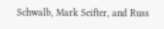Schwalb, Mark Seifter, and Russ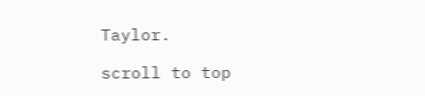Taylor.

scroll to top